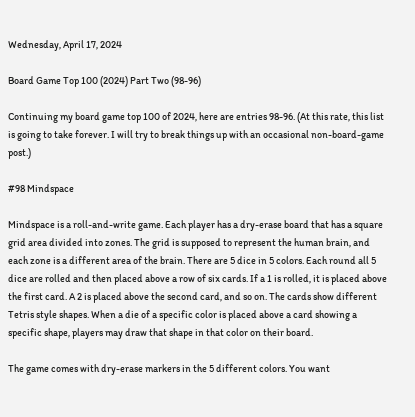Wednesday, April 17, 2024

Board Game Top 100 (2024) Part Two (98-96)

Continuing my board game top 100 of 2024, here are entries 98-96. (At this rate, this list is going to take forever. I will try to break things up with an occasional non-board-game post.)

#98 Mindspace

Mindspace is a roll-and-write game. Each player has a dry-erase board that has a square grid area divided into zones. The grid is supposed to represent the human brain, and each zone is a different area of the brain. There are 5 dice in 5 colors. Each round all 5 dice are rolled and then placed above a row of six cards. If a 1 is rolled, it is placed above the first card. A 2 is placed above the second card, and so on. The cards show different Tetris style shapes. When a die of a specific color is placed above a card showing a specific shape, players may draw that shape in that color on their board.

The game comes with dry-erase markers in the 5 different colors. You want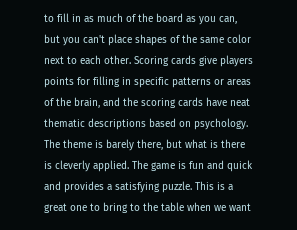to fill in as much of the board as you can, but you can't place shapes of the same color next to each other. Scoring cards give players points for filling in specific patterns or areas of the brain, and the scoring cards have neat thematic descriptions based on psychology. The theme is barely there, but what is there is cleverly applied. The game is fun and quick and provides a satisfying puzzle. This is a great one to bring to the table when we want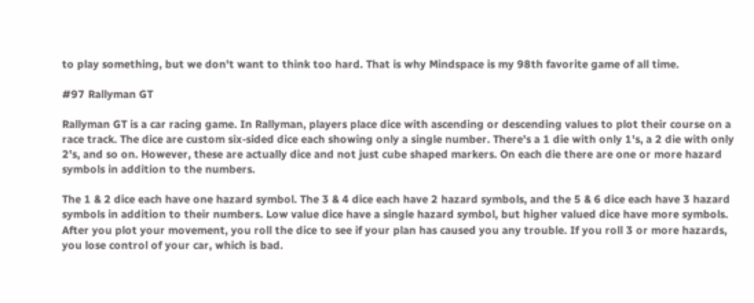to play something, but we don't want to think too hard. That is why Mindspace is my 98th favorite game of all time.

#97 Rallyman GT

Rallyman GT is a car racing game. In Rallyman, players place dice with ascending or descending values to plot their course on a race track. The dice are custom six-sided dice each showing only a single number. There's a 1 die with only 1's, a 2 die with only 2's, and so on. However, these are actually dice and not just cube shaped markers. On each die there are one or more hazard symbols in addition to the numbers.

The 1 & 2 dice each have one hazard symbol. The 3 & 4 dice each have 2 hazard symbols, and the 5 & 6 dice each have 3 hazard symbols in addition to their numbers. Low value dice have a single hazard symbol, but higher valued dice have more symbols. After you plot your movement, you roll the dice to see if your plan has caused you any trouble. If you roll 3 or more hazards, you lose control of your car, which is bad.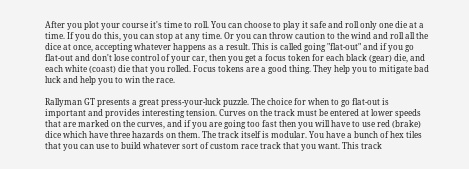After you plot your course it's time to roll. You can choose to play it safe and roll only one die at a time. If you do this, you can stop at any time. Or you can throw caution to the wind and roll all the dice at once, accepting whatever happens as a result. This is called going "flat-out" and if you go flat-out and don't lose control of your car, then you get a focus token for each black (gear) die, and each white (coast) die that you rolled. Focus tokens are a good thing. They help you to mitigate bad luck and help you to win the race.

Rallyman GT presents a great press-your-luck puzzle. The choice for when to go flat-out is important and provides interesting tension. Curves on the track must be entered at lower speeds that are marked on the curves, and if you are going too fast then you will have to use red (brake) dice which have three hazards on them. The track itself is modular. You have a bunch of hex tiles that you can use to build whatever sort of custom race track that you want. This track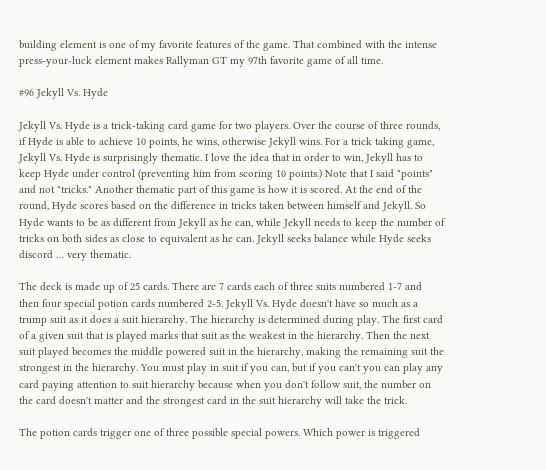building element is one of my favorite features of the game. That combined with the intense press-your-luck element makes Rallyman GT my 97th favorite game of all time.

#96 Jekyll Vs. Hyde

Jekyll Vs. Hyde is a trick-taking card game for two players. Over the course of three rounds, if Hyde is able to achieve 10 points, he wins, otherwise Jekyll wins. For a trick taking game, Jekyll Vs. Hyde is surprisingly thematic. I love the idea that in order to win, Jekyll has to keep Hyde under control (preventing him from scoring 10 points.) Note that I said "points" and not "tricks." Another thematic part of this game is how it is scored. At the end of the round, Hyde scores based on the difference in tricks taken between himself and Jekyll. So Hyde wants to be as different from Jekyll as he can, while Jekyll needs to keep the number of tricks on both sides as close to equivalent as he can. Jekyll seeks balance while Hyde seeks discord … very thematic.

The deck is made up of 25 cards. There are 7 cards each of three suits numbered 1-7 and then four special potion cards numbered 2-5. Jekyll Vs. Hyde doesn't have so much as a trump suit as it does a suit hierarchy. The hierarchy is determined during play. The first card of a given suit that is played marks that suit as the weakest in the hierarchy. Then the next suit played becomes the middle powered suit in the hierarchy, making the remaining suit the strongest in the hierarchy. You must play in suit if you can, but if you can't you can play any card paying attention to suit hierarchy because when you don't follow suit, the number on the card doesn't matter and the strongest card in the suit hierarchy will take the trick.

The potion cards trigger one of three possible special powers. Which power is triggered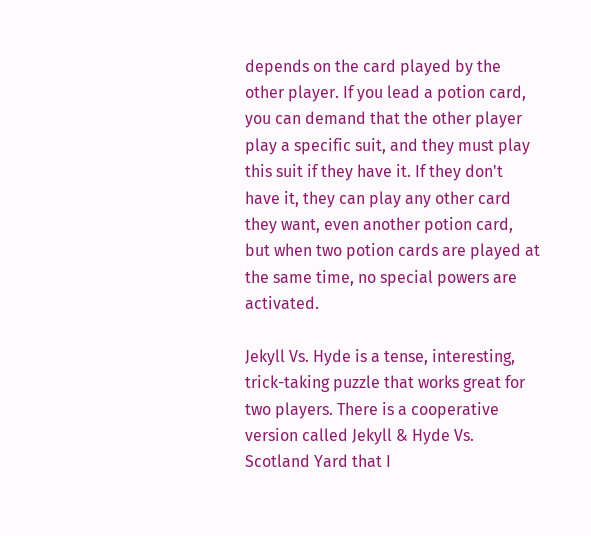depends on the card played by the other player. If you lead a potion card, you can demand that the other player play a specific suit, and they must play this suit if they have it. If they don't have it, they can play any other card they want, even another potion card, but when two potion cards are played at the same time, no special powers are activated.

Jekyll Vs. Hyde is a tense, interesting, trick-taking puzzle that works great for two players. There is a cooperative version called Jekyll & Hyde Vs. Scotland Yard that I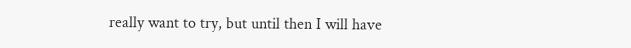really want to try, but until then I will have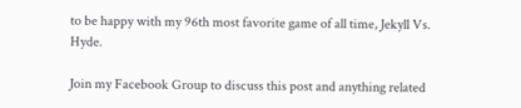to be happy with my 96th most favorite game of all time, Jekyll Vs. Hyde.

Join my Facebook Group to discuss this post and anything related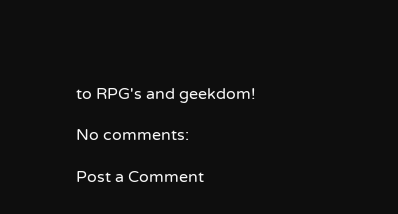to RPG's and geekdom!

No comments:

Post a Comment